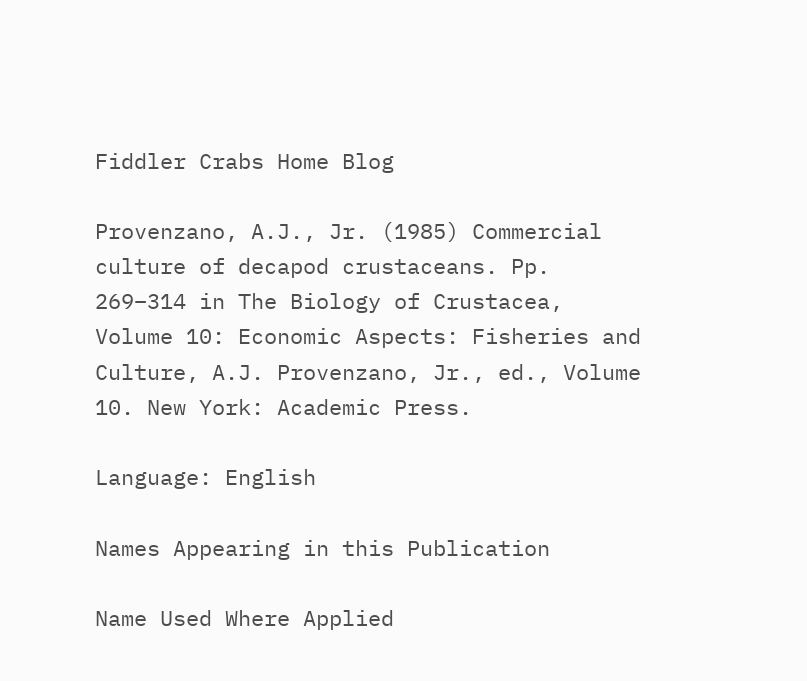Fiddler Crabs Home Blog

Provenzano, A.J., Jr. (1985) Commercial culture of decapod crustaceans. Pp. 269–314 in The Biology of Crustacea, Volume 10: Economic Aspects: Fisheries and Culture, A.J. Provenzano, Jr., ed., Volume 10. New York: Academic Press.

Language: English

Names Appearing in this Publication

Name Used Where Applied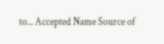to... Accepted Name Source of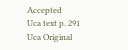Accepted
Uca text p. 291   Uca Original